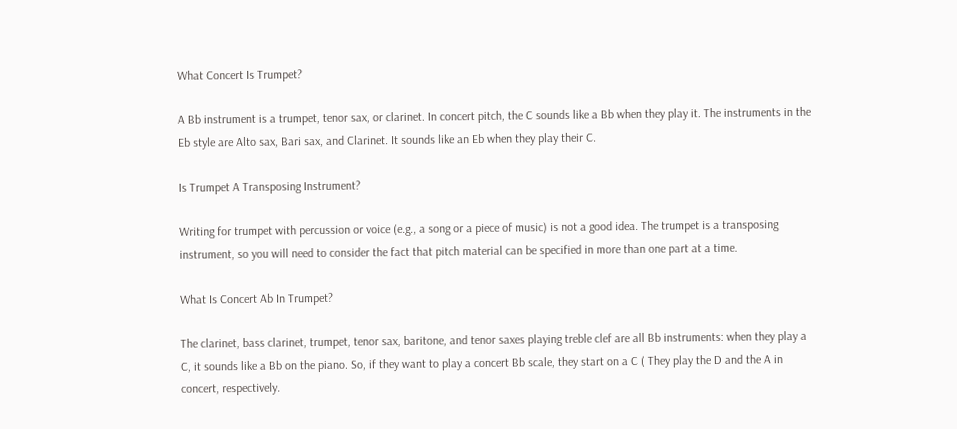What Concert Is Trumpet?

A Bb instrument is a trumpet, tenor sax, or clarinet. In concert pitch, the C sounds like a Bb when they play it. The instruments in the Eb style are Alto sax, Bari sax, and Clarinet. It sounds like an Eb when they play their C.

Is Trumpet A Transposing Instrument?

Writing for trumpet with percussion or voice (e.g., a song or a piece of music) is not a good idea. The trumpet is a transposing instrument, so you will need to consider the fact that pitch material can be specified in more than one part at a time.

What Is Concert Ab In Trumpet?

The clarinet, bass clarinet, trumpet, tenor sax, baritone, and tenor saxes playing treble clef are all Bb instruments: when they play a C, it sounds like a Bb on the piano. So, if they want to play a concert Bb scale, they start on a C ( They play the D and the A in concert, respectively.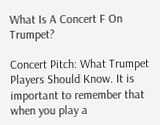What Is A Concert F On Trumpet?

Concert Pitch: What Trumpet Players Should Know. It is important to remember that when you play a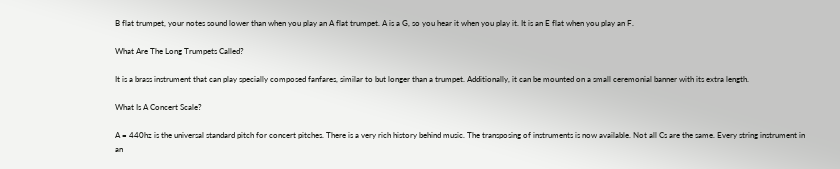B flat trumpet, your notes sound lower than when you play an A flat trumpet. A is a G, so you hear it when you play it. It is an E flat when you play an F.

What Are The Long Trumpets Called?

It is a brass instrument that can play specially composed fanfares, similar to but longer than a trumpet. Additionally, it can be mounted on a small ceremonial banner with its extra length.

What Is A Concert Scale?

A = 440hz is the universal standard pitch for concert pitches. There is a very rich history behind music. The transposing of instruments is now available. Not all Cs are the same. Every string instrument in an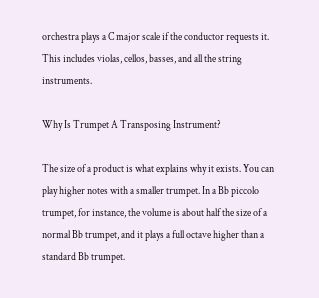orchestra plays a C major scale if the conductor requests it. This includes violas, cellos, basses, and all the string instruments.

Why Is Trumpet A Transposing Instrument?

The size of a product is what explains why it exists. You can play higher notes with a smaller trumpet. In a Bb piccolo trumpet, for instance, the volume is about half the size of a normal Bb trumpet, and it plays a full octave higher than a standard Bb trumpet.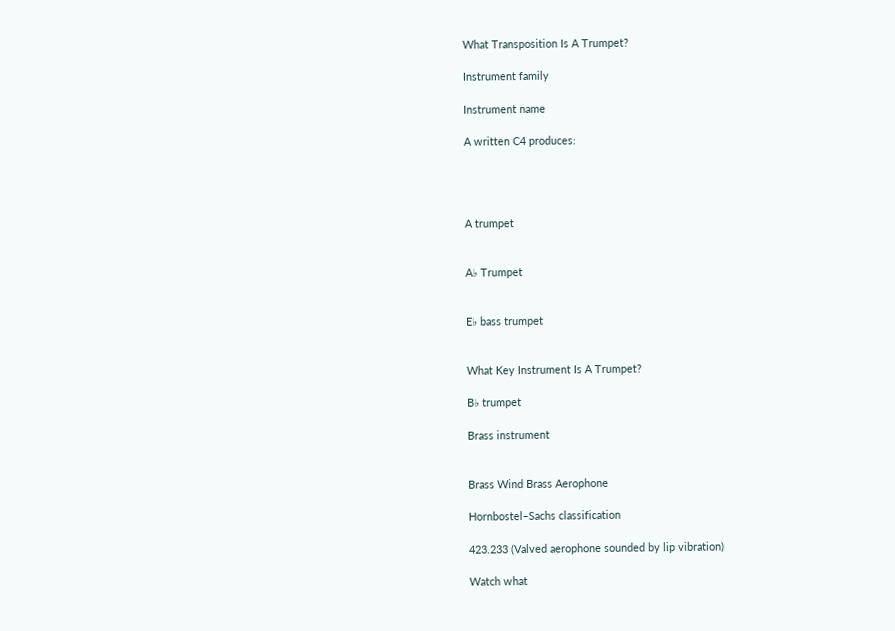What Transposition Is A Trumpet?

Instrument family

Instrument name

A written C4 produces:




A trumpet


A♭ Trumpet


E♭ bass trumpet


What Key Instrument Is A Trumpet?

B♭ trumpet

Brass instrument


Brass Wind Brass Aerophone

Hornbostel–Sachs classification

423.233 (Valved aerophone sounded by lip vibration)

Watch what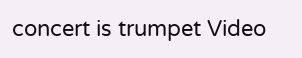concert is trumpet Video